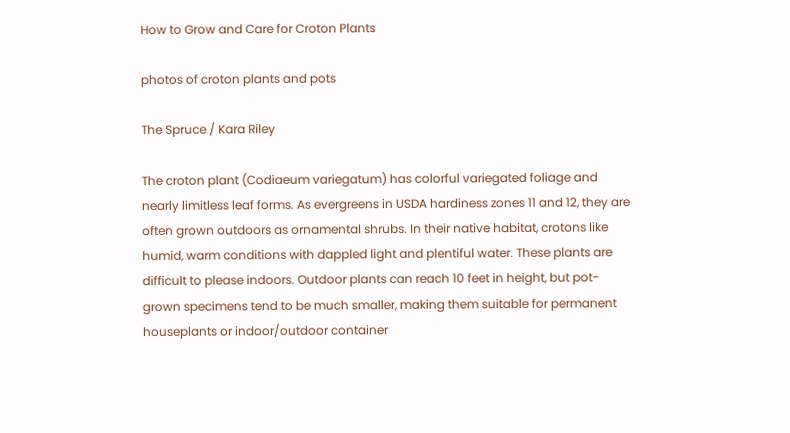How to Grow and Care for Croton Plants

photos of croton plants and pots

The Spruce / Kara Riley

The croton plant (Codiaeum variegatum) has colorful variegated foliage and nearly limitless leaf forms. As evergreens in USDA hardiness zones 11 and 12, they are often grown outdoors as ornamental shrubs. In their native habitat, crotons like humid, warm conditions with dappled light and plentiful water. These plants are difficult to please indoors. Outdoor plants can reach 10 feet in height, but pot-grown specimens tend to be much smaller, making them suitable for permanent houseplants or indoor/outdoor container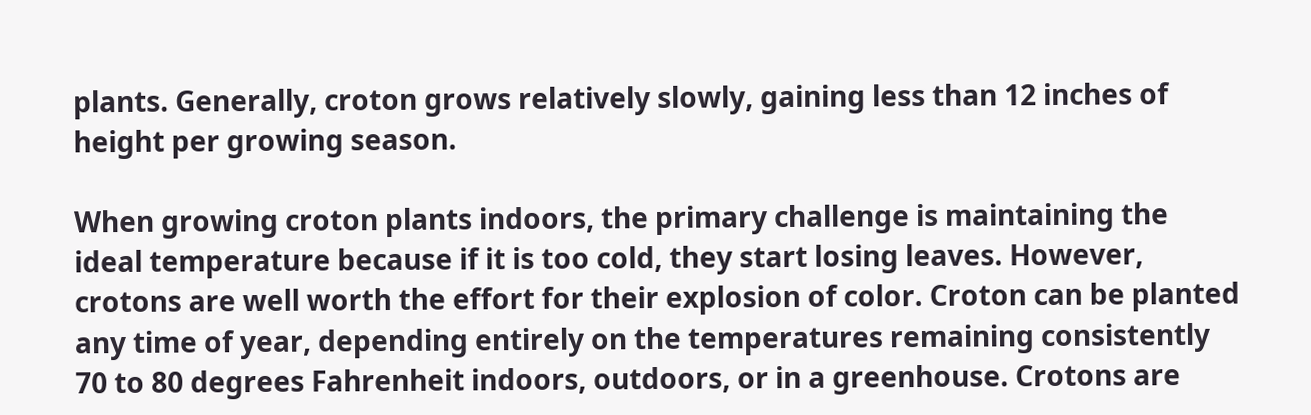plants. Generally, croton grows relatively slowly, gaining less than 12 inches of height per growing season.

When growing croton plants indoors, the primary challenge is maintaining the ideal temperature because if it is too cold, they start losing leaves. However, crotons are well worth the effort for their explosion of color. Croton can be planted any time of year, depending entirely on the temperatures remaining consistently 70 to 80 degrees Fahrenheit indoors, outdoors, or in a greenhouse. Crotons are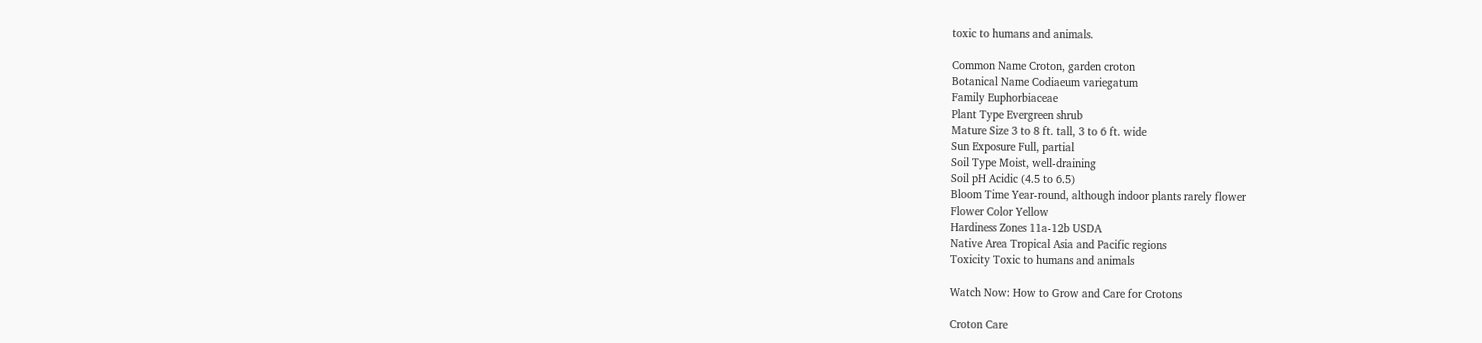toxic to humans and animals.

Common Name Croton, garden croton
Botanical Name Codiaeum variegatum
Family Euphorbiaceae
Plant Type Evergreen shrub
Mature Size 3 to 8 ft. tall, 3 to 6 ft. wide
Sun Exposure Full, partial
Soil Type Moist, well-draining
Soil pH Acidic (4.5 to 6.5)
Bloom Time Year-round, although indoor plants rarely flower
Flower Color Yellow
Hardiness Zones 11a-12b USDA
Native Area Tropical Asia and Pacific regions
Toxicity Toxic to humans and animals

Watch Now: How to Grow and Care for Crotons

Croton Care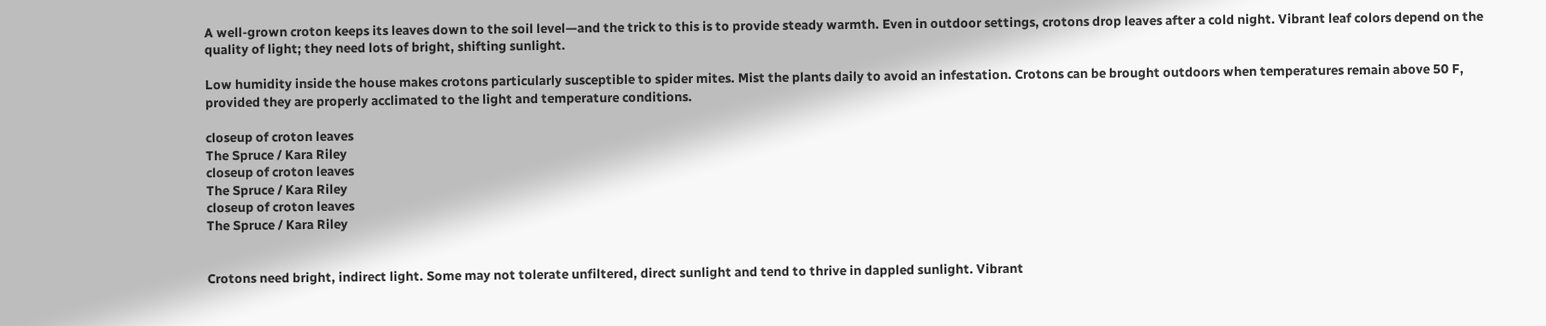A well-grown croton keeps its leaves down to the soil level—and the trick to this is to provide steady warmth. Even in outdoor settings, crotons drop leaves after a cold night. Vibrant leaf colors depend on the quality of light; they need lots of bright, shifting sunlight.

Low humidity inside the house makes crotons particularly susceptible to spider mites. Mist the plants daily to avoid an infestation. Crotons can be brought outdoors when temperatures remain above 50 F, provided they are properly acclimated to the light and temperature conditions.

closeup of croton leaves
The Spruce / Kara Riley
closeup of croton leaves
The Spruce / Kara Riley
closeup of croton leaves
The Spruce / Kara Riley


Crotons need bright, indirect light. Some may not tolerate unfiltered, direct sunlight and tend to thrive in dappled sunlight. Vibrant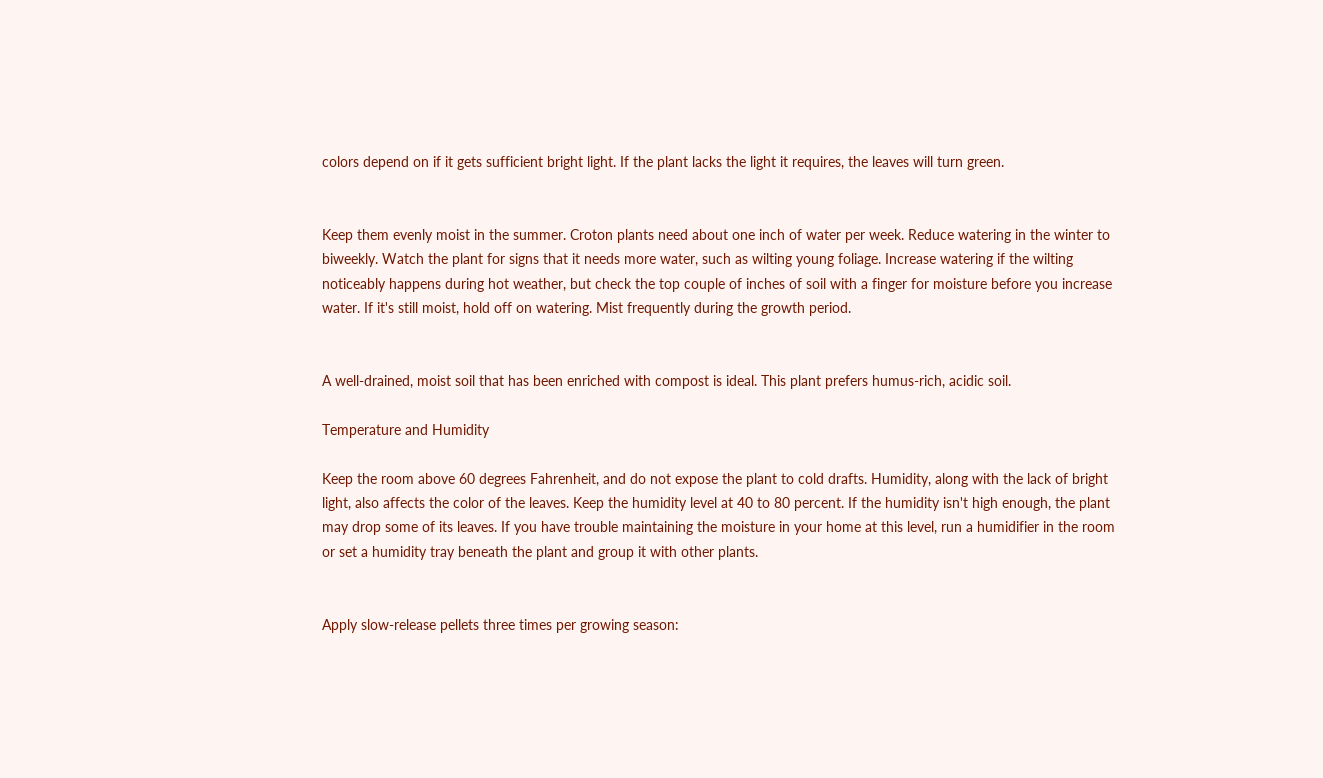colors depend on if it gets sufficient bright light. If the plant lacks the light it requires, the leaves will turn green.


Keep them evenly moist in the summer. Croton plants need about one inch of water per week. Reduce watering in the winter to biweekly. Watch the plant for signs that it needs more water, such as wilting young foliage. Increase watering if the wilting noticeably happens during hot weather, but check the top couple of inches of soil with a finger for moisture before you increase water. If it's still moist, hold off on watering. Mist frequently during the growth period.


A well-drained, moist soil that has been enriched with compost is ideal. This plant prefers humus-rich, acidic soil.

Temperature and Humidity

Keep the room above 60 degrees Fahrenheit, and do not expose the plant to cold drafts. Humidity, along with the lack of bright light, also affects the color of the leaves. Keep the humidity level at 40 to 80 percent. If the humidity isn't high enough, the plant may drop some of its leaves. If you have trouble maintaining the moisture in your home at this level, run a humidifier in the room or set a humidity tray beneath the plant and group it with other plants.


Apply slow-release pellets three times per growing season: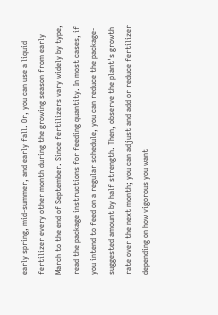early spring, mid-summer, and early fall. Or, you can use a liquid fertilizer every other month during the growing season from early March to the end of September. Since fertilizers vary widely by type, read the package instructions for feeding quantity. In most cases, if you intend to feed on a regular schedule, you can reduce the package-suggested amount by half strength. Then, observe the plant's growth rate over the next month; you can adjust and add or reduce fertilizer depending on how vigorous you want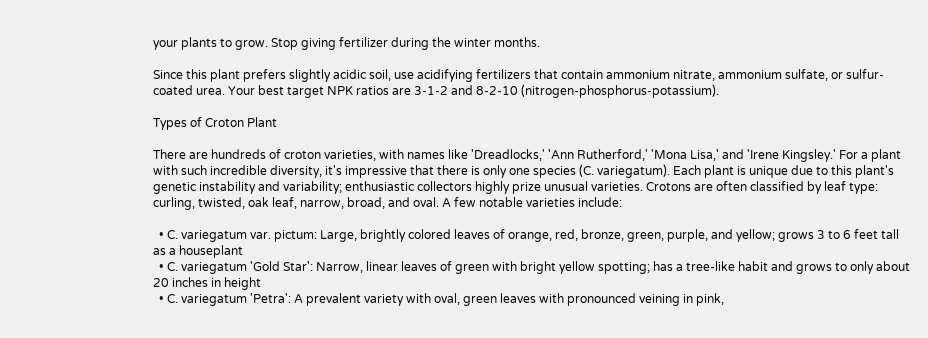your plants to grow. Stop giving fertilizer during the winter months.

Since this plant prefers slightly acidic soil, use acidifying fertilizers that contain ammonium nitrate, ammonium sulfate, or sulfur-coated urea. Your best target NPK ratios are 3-1-2 and 8-2-10 (nitrogen-phosphorus-potassium).

Types of Croton Plant

There are hundreds of croton varieties, with names like 'Dreadlocks,' 'Ann Rutherford,' 'Mona Lisa,' and 'Irene Kingsley.' For a plant with such incredible diversity, it's impressive that there is only one species (C. variegatum). Each plant is unique due to this plant's genetic instability and variability; enthusiastic collectors highly prize unusual varieties. Crotons are often classified by leaf type: curling, twisted, oak leaf, narrow, broad, and oval. A few notable varieties include:

  • C. variegatum var. pictum: Large, brightly colored leaves of orange, red, bronze, green, purple, and yellow; grows 3 to 6 feet tall as a houseplant
  • C. variegatum 'Gold Star': Narrow, linear leaves of green with bright yellow spotting; has a tree-like habit and grows to only about 20 inches in height
  • C. variegatum 'Petra': A prevalent variety with oval, green leaves with pronounced veining in pink,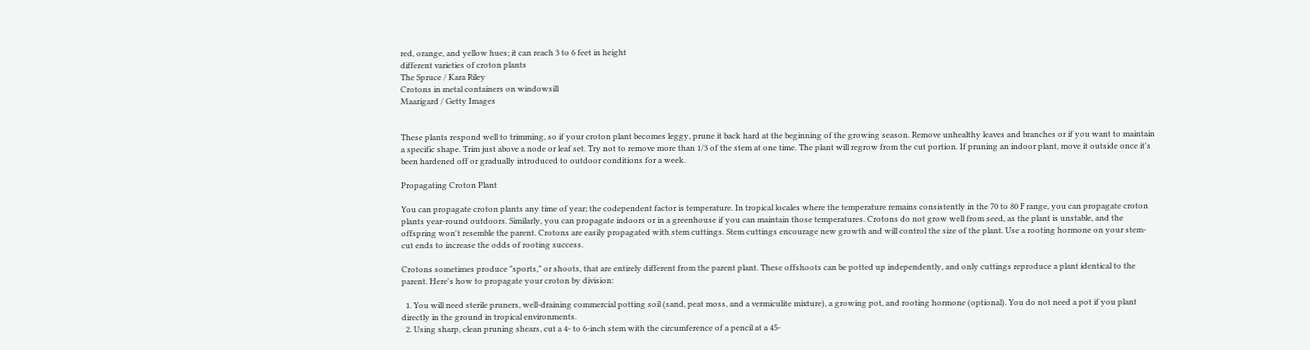red, orange, and yellow hues; it can reach 3 to 6 feet in height
different varieties of croton plants
The Spruce / Kara Riley
Crotons in metal containers on windowsill
Maarigard / Getty Images


These plants respond well to trimming, so if your croton plant becomes leggy, prune it back hard at the beginning of the growing season. Remove unhealthy leaves and branches or if you want to maintain a specific shape. Trim just above a node or leaf set. Try not to remove more than 1/3 of the stem at one time. The plant will regrow from the cut portion. If pruning an indoor plant, move it outside once it's been hardened off or gradually introduced to outdoor conditions for a week.

Propagating Croton Plant

You can propagate croton plants any time of year; the codependent factor is temperature. In tropical locales where the temperature remains consistently in the 70 to 80 F range, you can propagate croton plants year-round outdoors. Similarly, you can propagate indoors or in a greenhouse if you can maintain those temperatures. Crotons do not grow well from seed, as the plant is unstable, and the offspring won't resemble the parent. Crotons are easily propagated with stem cuttings. Stem cuttings encourage new growth and will control the size of the plant. Use a rooting hormone on your stem-cut ends to increase the odds of rooting success.

Crotons sometimes produce "sports," or shoots, that are entirely different from the parent plant. These offshoots can be potted up independently, and only cuttings reproduce a plant identical to the parent. Here's how to propagate your croton by division:

  1. You will need sterile pruners, well-draining commercial potting soil (sand, peat moss, and a vermiculite mixture), a growing pot, and rooting hormone (optional). You do not need a pot if you plant directly in the ground in tropical environments.
  2. Using sharp, clean pruning shears, cut a 4- to 6-inch stem with the circumference of a pencil at a 45-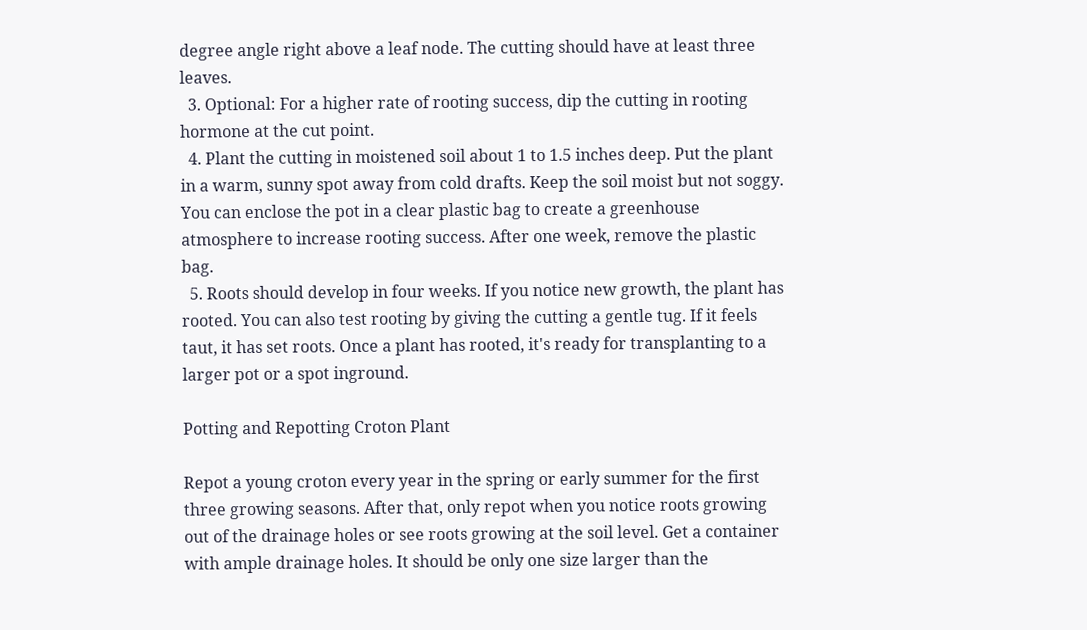degree angle right above a leaf node. The cutting should have at least three leaves.
  3. Optional: For a higher rate of rooting success, dip the cutting in rooting hormone at the cut point.
  4. Plant the cutting in moistened soil about 1 to 1.5 inches deep. Put the plant in a warm, sunny spot away from cold drafts. Keep the soil moist but not soggy. You can enclose the pot in a clear plastic bag to create a greenhouse atmosphere to increase rooting success. After one week, remove the plastic bag.
  5. Roots should develop in four weeks. If you notice new growth, the plant has rooted. You can also test rooting by giving the cutting a gentle tug. If it feels taut, it has set roots. Once a plant has rooted, it's ready for transplanting to a larger pot or a spot inground.

Potting and Repotting Croton Plant

Repot a young croton every year in the spring or early summer for the first three growing seasons. After that, only repot when you notice roots growing out of the drainage holes or see roots growing at the soil level. Get a container with ample drainage holes. It should be only one size larger than the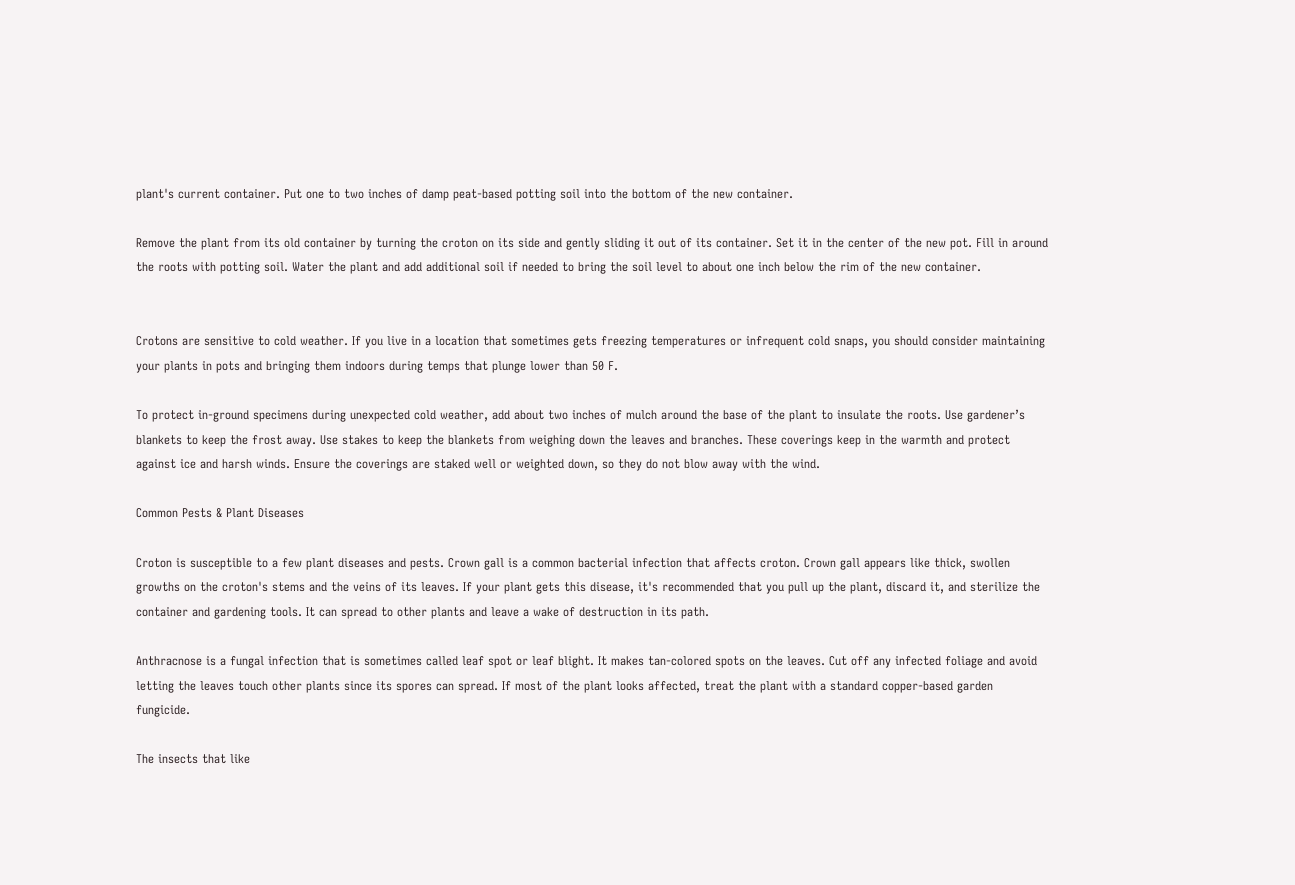plant's current container. Put one to two inches of damp peat-based potting soil into the bottom of the new container.

Remove the plant from its old container by turning the croton on its side and gently sliding it out of its container. Set it in the center of the new pot. Fill in around the roots with potting soil. Water the plant and add additional soil if needed to bring the soil level to about one inch below the rim of the new container.


Crotons are sensitive to cold weather. If you live in a location that sometimes gets freezing temperatures or infrequent cold snaps, you should consider maintaining your plants in pots and bringing them indoors during temps that plunge lower than 50 F.

To protect in-ground specimens during unexpected cold weather, add about two inches of mulch around the base of the plant to insulate the roots. Use gardener’s blankets to keep the frost away. Use stakes to keep the blankets from weighing down the leaves and branches. These coverings keep in the warmth and protect against ice and harsh winds. Ensure the coverings are staked well or weighted down, so they do not blow away with the wind.

Common Pests & Plant Diseases

Croton is susceptible to a few plant diseases and pests. Crown gall is a common bacterial infection that affects croton. Crown gall appears like thick, swollen growths on the croton's stems and the veins of its leaves. If your plant gets this disease, it's recommended that you pull up the plant, discard it, and sterilize the container and gardening tools. It can spread to other plants and leave a wake of destruction in its path.

Anthracnose is a fungal infection that is sometimes called leaf spot or leaf blight. It makes tan-colored spots on the leaves. Cut off any infected foliage and avoid letting the leaves touch other plants since its spores can spread. If most of the plant looks affected, treat the plant with a standard copper-based garden fungicide.

The insects that like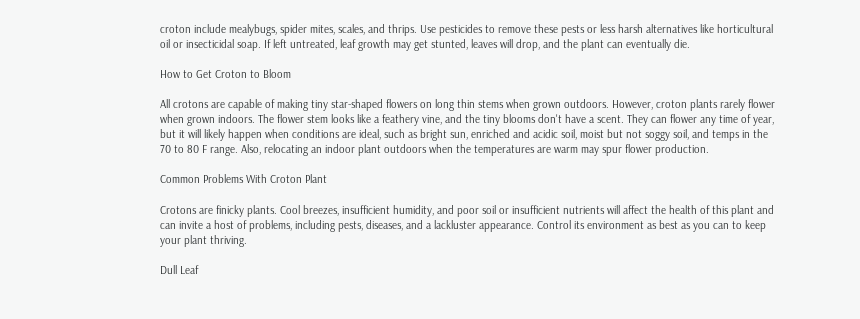croton include mealybugs, spider mites, scales, and thrips. Use pesticides to remove these pests or less harsh alternatives like horticultural oil or insecticidal soap. If left untreated, leaf growth may get stunted, leaves will drop, and the plant can eventually die.

How to Get Croton to Bloom

All crotons are capable of making tiny star-shaped flowers on long thin stems when grown outdoors. However, croton plants rarely flower when grown indoors. The flower stem looks like a feathery vine, and the tiny blooms don't have a scent. They can flower any time of year, but it will likely happen when conditions are ideal, such as bright sun, enriched and acidic soil, moist but not soggy soil, and temps in the 70 to 80 F range. Also, relocating an indoor plant outdoors when the temperatures are warm may spur flower production.

Common Problems With Croton Plant

Crotons are finicky plants. Cool breezes, insufficient humidity, and poor soil or insufficient nutrients will affect the health of this plant and can invite a host of problems, including pests, diseases, and a lackluster appearance. Control its environment as best as you can to keep your plant thriving.

Dull Leaf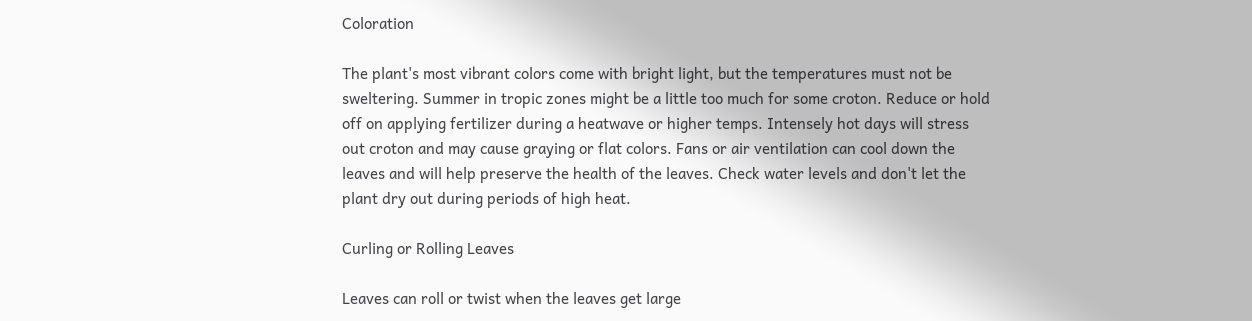Coloration

The plant's most vibrant colors come with bright light, but the temperatures must not be sweltering. Summer in tropic zones might be a little too much for some croton. Reduce or hold off on applying fertilizer during a heatwave or higher temps. Intensely hot days will stress out croton and may cause graying or flat colors. Fans or air ventilation can cool down the leaves and will help preserve the health of the leaves. Check water levels and don't let the plant dry out during periods of high heat.

Curling or Rolling Leaves

Leaves can roll or twist when the leaves get large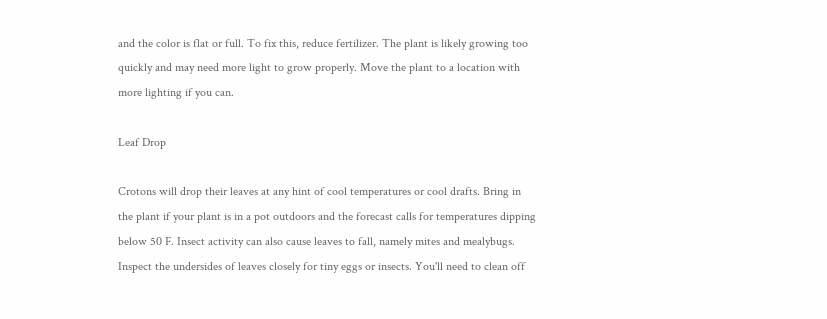and the color is flat or full. To fix this, reduce fertilizer. The plant is likely growing too quickly and may need more light to grow properly. Move the plant to a location with more lighting if you can.

Leaf Drop

Crotons will drop their leaves at any hint of cool temperatures or cool drafts. Bring in the plant if your plant is in a pot outdoors and the forecast calls for temperatures dipping below 50 F. Insect activity can also cause leaves to fall, namely mites and mealybugs. Inspect the undersides of leaves closely for tiny eggs or insects. You'll need to clean off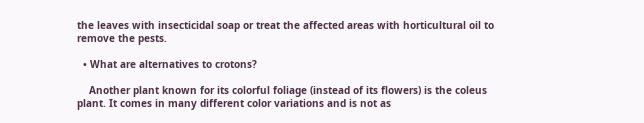the leaves with insecticidal soap or treat the affected areas with horticultural oil to remove the pests.

  • What are alternatives to crotons?

    Another plant known for its colorful foliage (instead of its flowers) is the coleus plant. It comes in many different color variations and is not as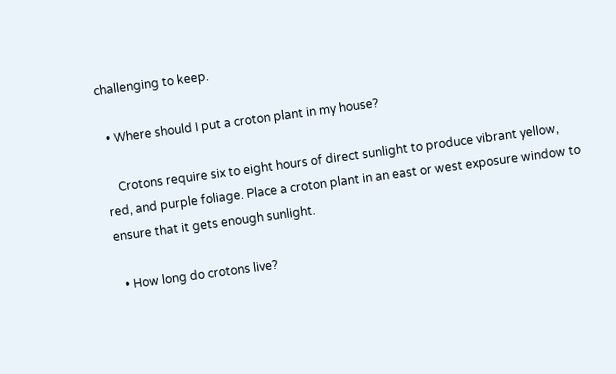challenging to keep.

  • Where should I put a croton plant in my house?

    Crotons require six to eight hours of direct sunlight to produce vibrant yellow, red, and purple foliage. Place a croton plant in an east or west exposure window to ensure that it gets enough sunlight.

  • How long do crotons live?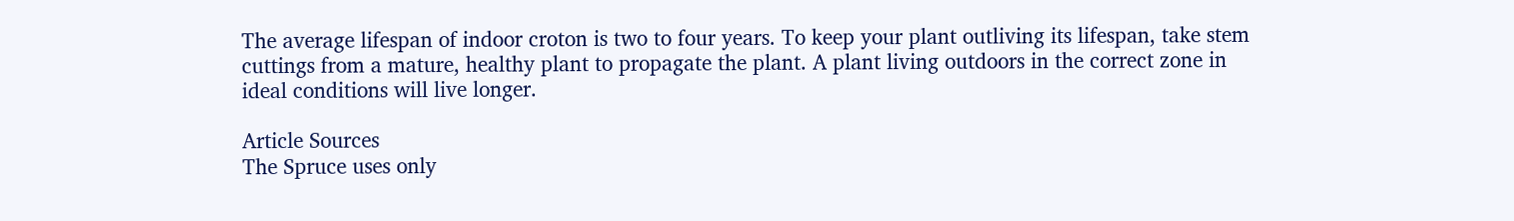The average lifespan of indoor croton is two to four years. To keep your plant outliving its lifespan, take stem cuttings from a mature, healthy plant to propagate the plant. A plant living outdoors in the correct zone in ideal conditions will live longer.

Article Sources
The Spruce uses only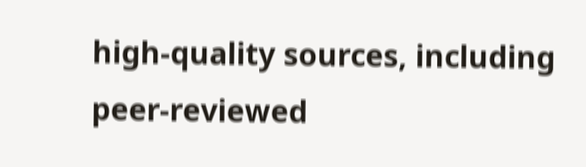high-quality sources, including peer-reviewed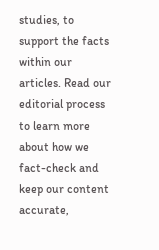studies, to support the facts within our articles. Read our editorial process to learn more about how we fact-check and keep our content accurate,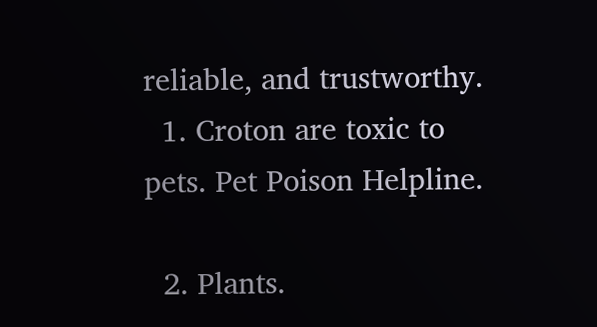reliable, and trustworthy.
  1. Croton are toxic to pets. Pet Poison Helpline.

  2. Plants.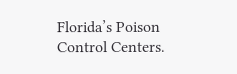Florida’s Poison Control Centers.